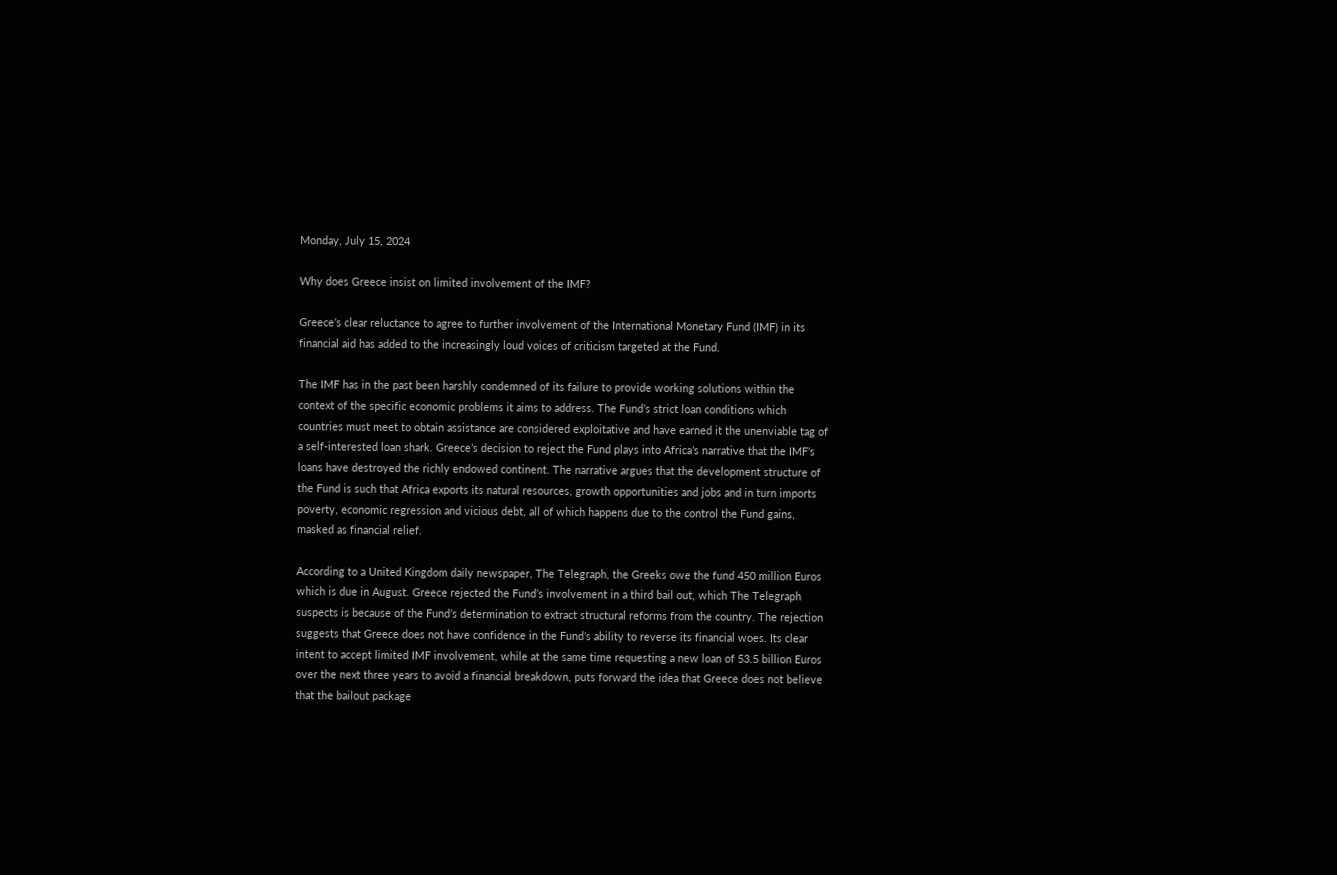Monday, July 15, 2024

Why does Greece insist on limited involvement of the IMF?

Greece’s clear reluctance to agree to further involvement of the International Monetary Fund (IMF) in its financial aid has added to the increasingly loud voices of criticism targeted at the Fund.

The IMF has in the past been harshly condemned of its failure to provide working solutions within the context of the specific economic problems it aims to address. The Fund’s strict loan conditions which countries must meet to obtain assistance are considered exploitative and have earned it the unenviable tag of a self-interested loan shark. Greece’s decision to reject the Fund plays into Africa’s narrative that the IMF’s loans have destroyed the richly endowed continent. The narrative argues that the development structure of the Fund is such that Africa exports its natural resources, growth opportunities and jobs and in turn imports poverty, economic regression and vicious debt, all of which happens due to the control the Fund gains, masked as financial relief.

According to a United Kingdom daily newspaper, The Telegraph, the Greeks owe the fund 450 million Euros which is due in August. Greece rejected the Fund’s involvement in a third bail out, which The Telegraph suspects is because of the Fund’s determination to extract structural reforms from the country. The rejection suggests that Greece does not have confidence in the Fund’s ability to reverse its financial woes. Its clear intent to accept limited IMF involvement, while at the same time requesting a new loan of 53.5 billion Euros over the next three years to avoid a financial breakdown, puts forward the idea that Greece does not believe that the bailout package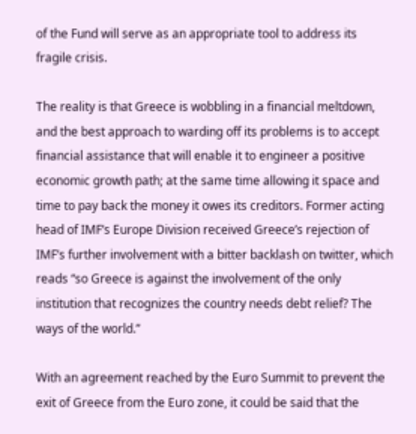of the Fund will serve as an appropriate tool to address its fragile crisis.

The reality is that Greece is wobbling in a financial meltdown, and the best approach to warding off its problems is to accept financial assistance that will enable it to engineer a positive economic growth path; at the same time allowing it space and time to pay back the money it owes its creditors. Former acting head of IMF’s Europe Division received Greece’s rejection of IMF’s further involvement with a bitter backlash on twitter, which reads “so Greece is against the involvement of the only institution that recognizes the country needs debt relief? The ways of the world.”

With an agreement reached by the Euro Summit to prevent the exit of Greece from the Euro zone, it could be said that the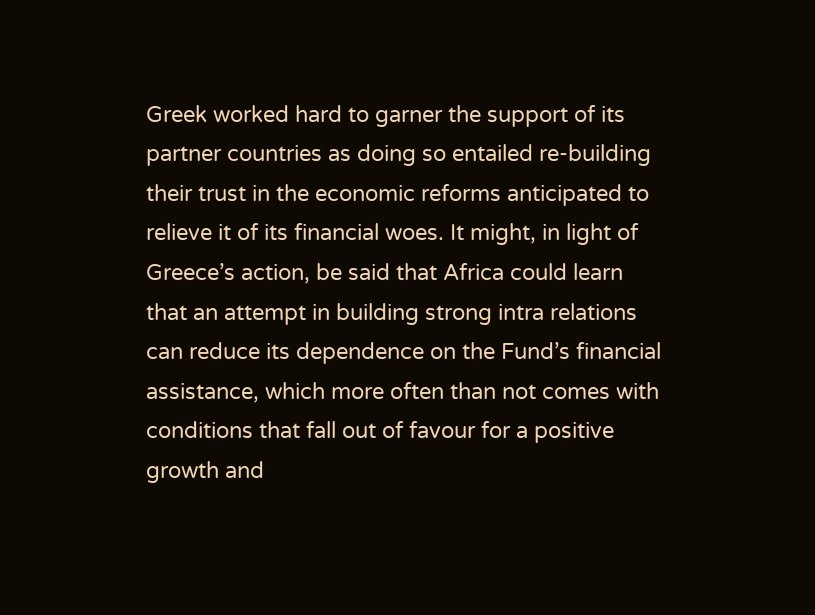Greek worked hard to garner the support of its partner countries as doing so entailed re-building their trust in the economic reforms anticipated to relieve it of its financial woes. It might, in light of Greece’s action, be said that Africa could learn that an attempt in building strong intra relations can reduce its dependence on the Fund’s financial assistance, which more often than not comes with conditions that fall out of favour for a positive growth and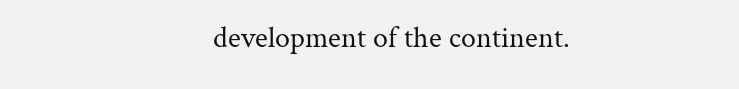development of the continent.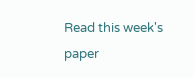Read this week's paper